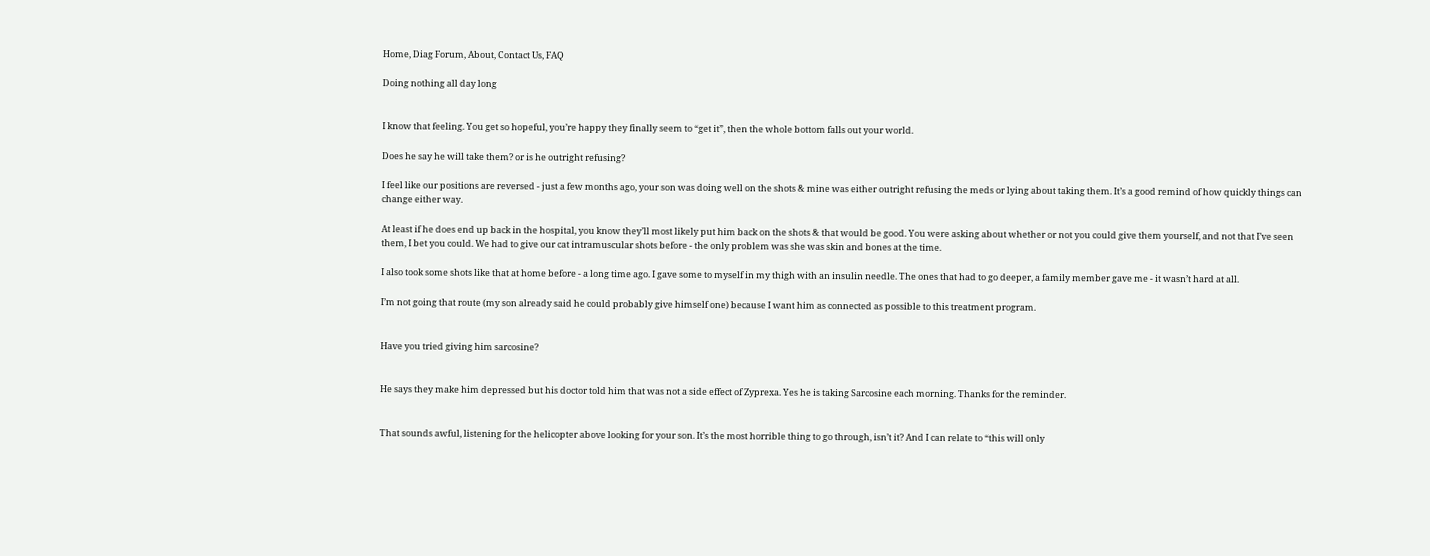Home, Diag Forum, About, Contact Us, FAQ

Doing nothing all day long


I know that feeling. You get so hopeful, you’re happy they finally seem to “get it”, then the whole bottom falls out your world.

Does he say he will take them? or is he outright refusing?

I feel like our positions are reversed - just a few months ago, your son was doing well on the shots & mine was either outright refusing the meds or lying about taking them. It’s a good remind of how quickly things can change either way.

At least if he does end up back in the hospital, you know they’ll most likely put him back on the shots & that would be good. You were asking about whether or not you could give them yourself, and not that I’ve seen them, I bet you could. We had to give our cat intramuscular shots before - the only problem was she was skin and bones at the time.

I also took some shots like that at home before - a long time ago. I gave some to myself in my thigh with an insulin needle. The ones that had to go deeper, a family member gave me - it wasn’t hard at all.

I’m not going that route (my son already said he could probably give himself one) because I want him as connected as possible to this treatment program.


Have you tried giving him sarcosine?


He says they make him depressed but his doctor told him that was not a side effect of Zyprexa. Yes he is taking Sarcosine each morning. Thanks for the reminder.


That sounds awful, listening for the helicopter above looking for your son. It’s the most horrible thing to go through, isn’t it? And I can relate to “this will only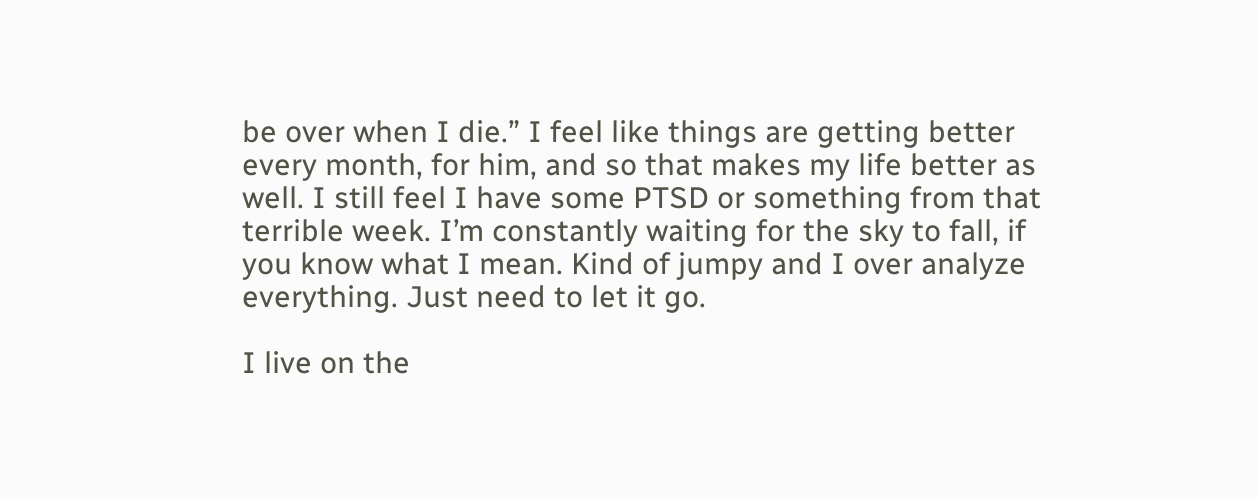be over when I die.” I feel like things are getting better every month, for him, and so that makes my life better as well. I still feel I have some PTSD or something from that terrible week. I’m constantly waiting for the sky to fall, if you know what I mean. Kind of jumpy and I over analyze everything. Just need to let it go.

I live on the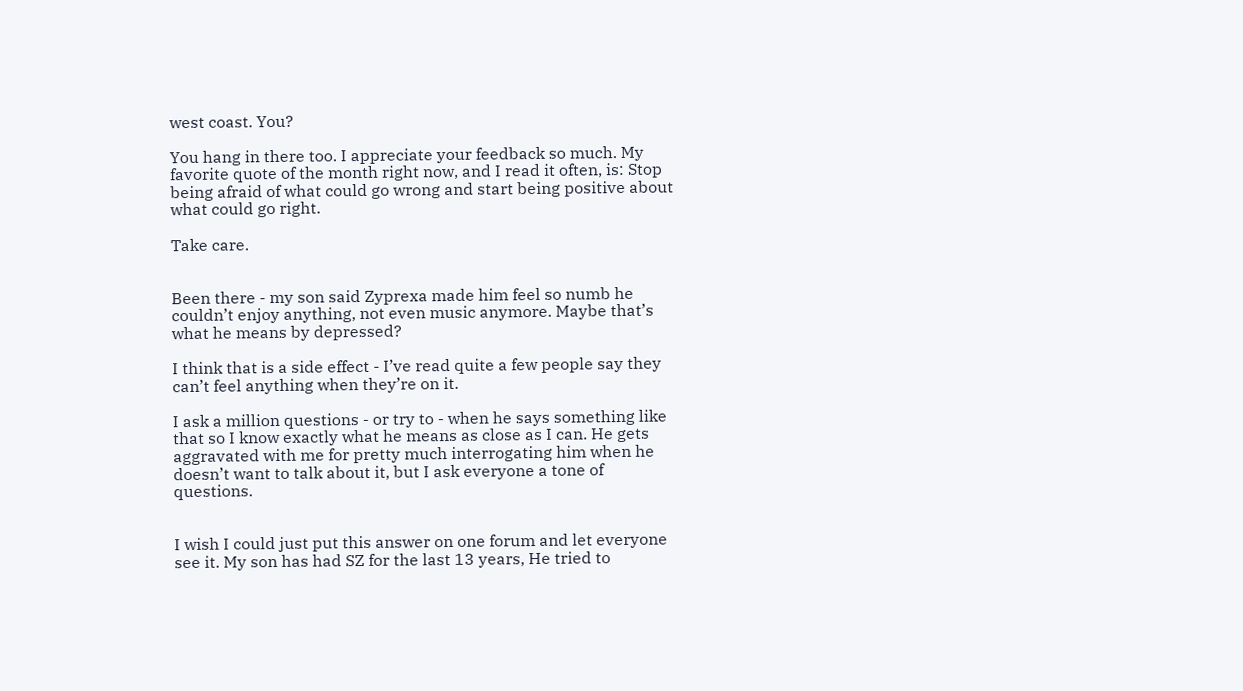west coast. You?

You hang in there too. I appreciate your feedback so much. My favorite quote of the month right now, and I read it often, is: Stop being afraid of what could go wrong and start being positive about what could go right.

Take care.


Been there - my son said Zyprexa made him feel so numb he couldn’t enjoy anything, not even music anymore. Maybe that’s what he means by depressed?

I think that is a side effect - I’ve read quite a few people say they can’t feel anything when they’re on it.

I ask a million questions - or try to - when he says something like that so I know exactly what he means as close as I can. He gets aggravated with me for pretty much interrogating him when he doesn’t want to talk about it, but I ask everyone a tone of questions.


I wish I could just put this answer on one forum and let everyone see it. My son has had SZ for the last 13 years, He tried to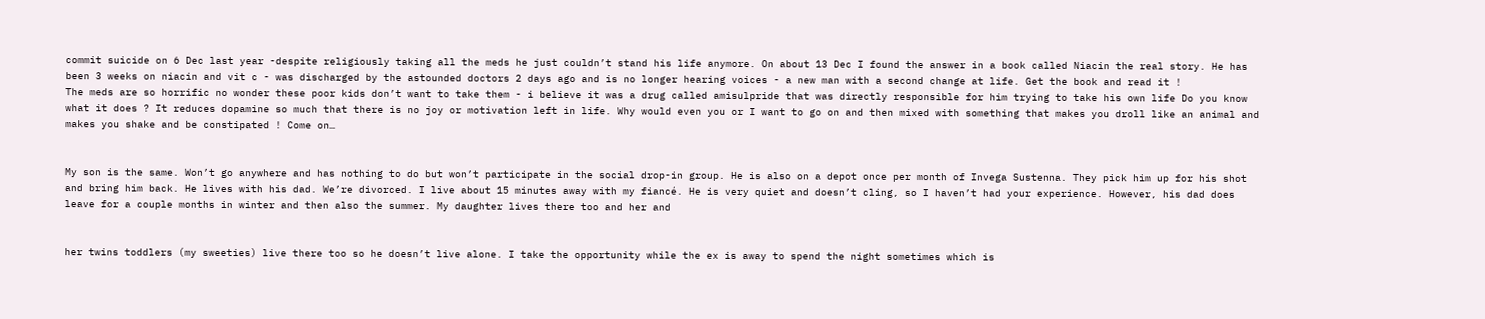commit suicide on 6 Dec last year -despite religiously taking all the meds he just couldn’t stand his life anymore. On about 13 Dec I found the answer in a book called Niacin the real story. He has been 3 weeks on niacin and vit c - was discharged by the astounded doctors 2 days ago and is no longer hearing voices - a new man with a second change at life. Get the book and read it !
The meds are so horrific no wonder these poor kids don’t want to take them - i believe it was a drug called amisulpride that was directly responsible for him trying to take his own life Do you know what it does ? It reduces dopamine so much that there is no joy or motivation left in life. Why would even you or I want to go on and then mixed with something that makes you droll like an animal and makes you shake and be constipated ! Come on…


My son is the same. Won’t go anywhere and has nothing to do but won’t participate in the social drop-in group. He is also on a depot once per month of Invega Sustenna. They pick him up for his shot and bring him back. He lives with his dad. We’re divorced. I live about 15 minutes away with my fiancé. He is very quiet and doesn’t cling, so I haven’t had your experience. However, his dad does leave for a couple months in winter and then also the summer. My daughter lives there too and her and


her twins toddlers (my sweeties) live there too so he doesn’t live alone. I take the opportunity while the ex is away to spend the night sometimes which is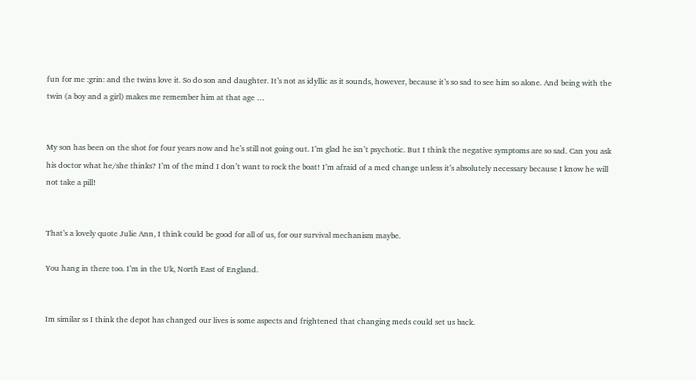fun for me :grin: and the twins love it. So do son and daughter. It’s not as idyllic as it sounds, however, because it’s so sad to see him so alone. And being with the twin (a boy and a girl) makes me remember him at that age …


My son has been on the shot for four years now and he’s still not going out. I’m glad he isn’t psychotic. But I think the negative symptoms are so sad. Can you ask his doctor what he/she thinks? I’m of the mind I don’t want to rock the boat! I’m afraid of a med change unless it’s absolutely necessary because I know he will not take a pill!


That’s a lovely quote Julie Ann, I think could be good for all of us, for our survival mechanism maybe.

You hang in there too. I’m in the Uk, North East of England.


Im similar ss I think the depot has changed our lives is some aspects and frightened that changing meds could set us back.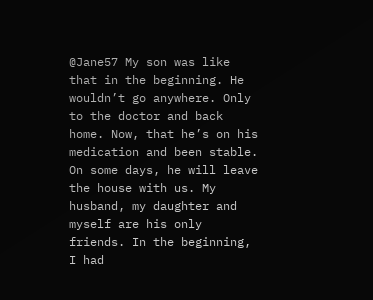@Jane57 My son was like that in the beginning. He wouldn’t go anywhere. Only to the doctor and back home. Now, that he’s on his medication and been stable. On some days, he will leave the house with us. My husband, my daughter and myself are his only friends. In the beginning, I had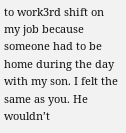to work3rd shift on my job because someone had to be home during the day with my son. I felt the same as you. He wouldn’t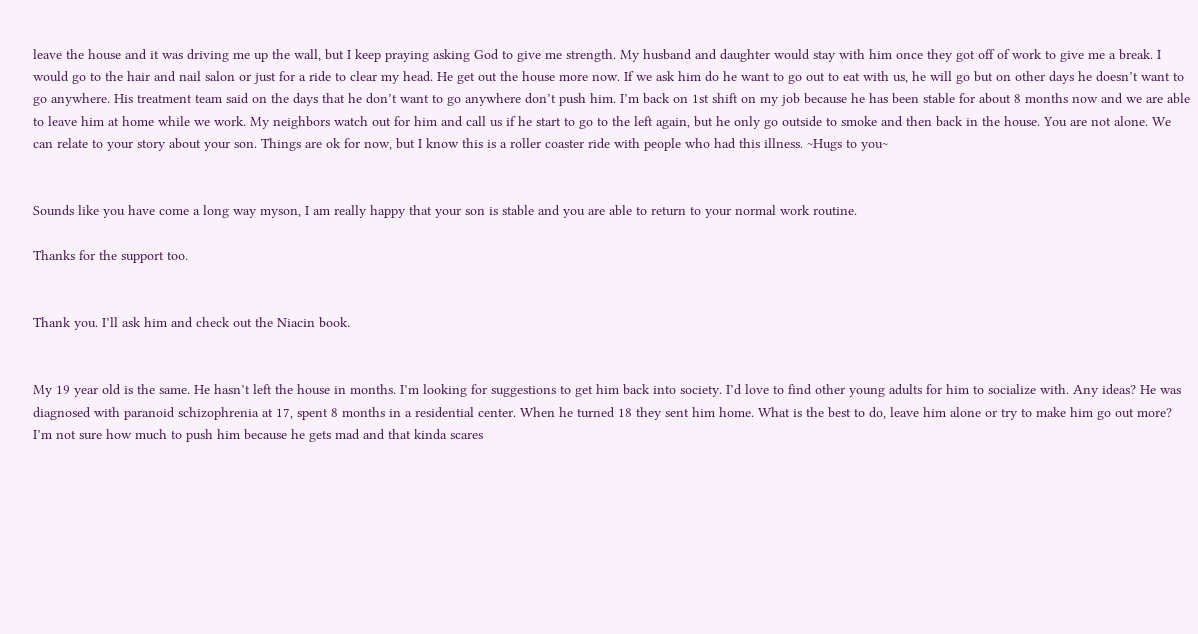leave the house and it was driving me up the wall, but I keep praying asking God to give me strength. My husband and daughter would stay with him once they got off of work to give me a break. I would go to the hair and nail salon or just for a ride to clear my head. He get out the house more now. If we ask him do he want to go out to eat with us, he will go but on other days he doesn’t want to go anywhere. His treatment team said on the days that he don’t want to go anywhere don’t push him. I’m back on 1st shift on my job because he has been stable for about 8 months now and we are able to leave him at home while we work. My neighbors watch out for him and call us if he start to go to the left again, but he only go outside to smoke and then back in the house. You are not alone. We can relate to your story about your son. Things are ok for now, but I know this is a roller coaster ride with people who had this illness. ~Hugs to you~


Sounds like you have come a long way myson, I am really happy that your son is stable and you are able to return to your normal work routine.

Thanks for the support too.


Thank you. I’ll ask him and check out the Niacin book.


My 19 year old is the same. He hasn’t left the house in months. I’m looking for suggestions to get him back into society. I’d love to find other young adults for him to socialize with. Any ideas? He was diagnosed with paranoid schizophrenia at 17, spent 8 months in a residential center. When he turned 18 they sent him home. What is the best to do, leave him alone or try to make him go out more? I’m not sure how much to push him because he gets mad and that kinda scares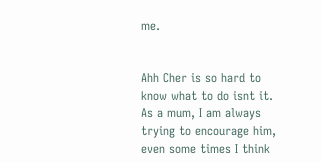me.


Ahh Cher is so hard to know what to do isnt it.
As a mum, I am always trying to encourage him, even some times I think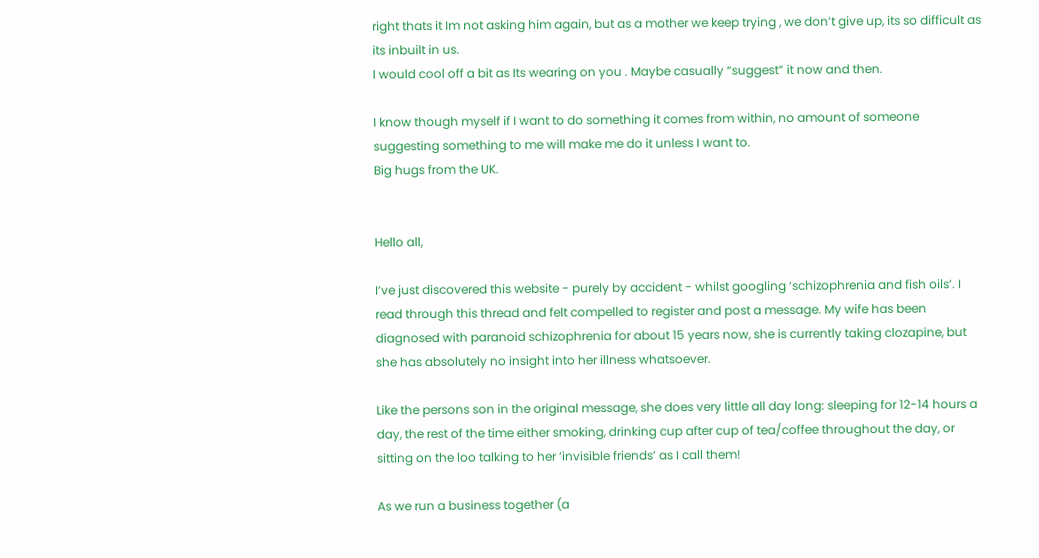right thats it Im not asking him again, but as a mother we keep trying , we don’t give up, its so difficult as its inbuilt in us.
I would cool off a bit as Its wearing on you . Maybe casually “suggest” it now and then.

I know though myself if I want to do something it comes from within, no amount of someone suggesting something to me will make me do it unless I want to.
Big hugs from the UK.


Hello all,

I’ve just discovered this website - purely by accident - whilst googling ‘schizophrenia and fish oils’. I read through this thread and felt compelled to register and post a message. My wife has been diagnosed with paranoid schizophrenia for about 15 years now, she is currently taking clozapine, but she has absolutely no insight into her illness whatsoever.

Like the persons son in the original message, she does very little all day long: sleeping for 12-14 hours a day, the rest of the time either smoking, drinking cup after cup of tea/coffee throughout the day, or sitting on the loo talking to her ‘invisible friends’ as I call them!

As we run a business together (a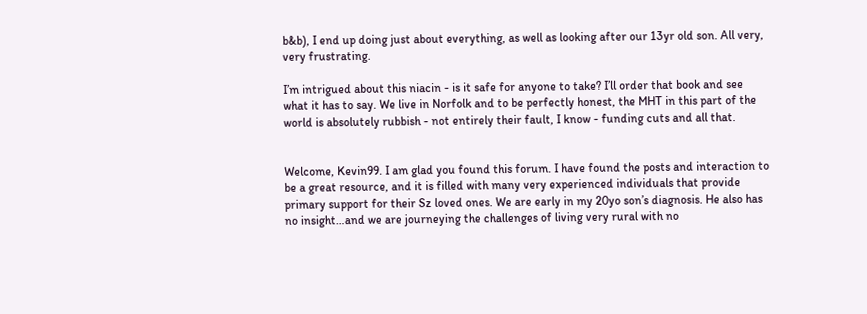b&b), I end up doing just about everything, as well as looking after our 13yr old son. All very, very frustrating.

I’m intrigued about this niacin - is it safe for anyone to take? I’ll order that book and see what it has to say. We live in Norfolk and to be perfectly honest, the MHT in this part of the world is absolutely rubbish - not entirely their fault, I know - funding cuts and all that.


Welcome, Kevin99. I am glad you found this forum. I have found the posts and interaction to be a great resource, and it is filled with many very experienced individuals that provide primary support for their Sz loved ones. We are early in my 20yo son’s diagnosis. He also has no insight…and we are journeying the challenges of living very rural with no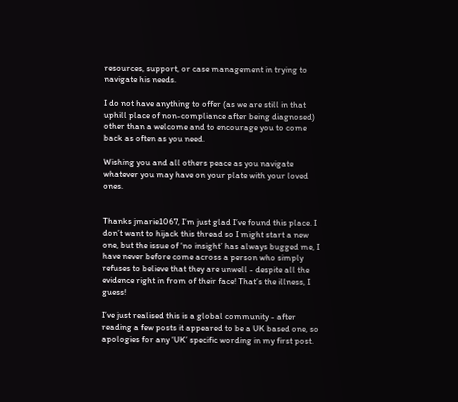resources, support, or case management in trying to navigate his needs.

I do not have anything to offer (as we are still in that uphill place of non-compliance after being diagnosed) other than a welcome and to encourage you to come back as often as you need.

Wishing you and all others peace as you navigate whatever you may have on your plate with your loved ones.


Thanks jmarie1067, I’m just glad I’ve found this place. I don’t want to hijack this thread so I might start a new one, but the issue of ‘no insight’ has always bugged me, I have never before come across a person who simply refuses to believe that they are unwell - despite all the evidence right in from of their face! That’s the illness, I guess!

I’ve just realised this is a global community - after reading a few posts it appeared to be a UK based one, so apologies for any ‘UK’ specific wording in my first post.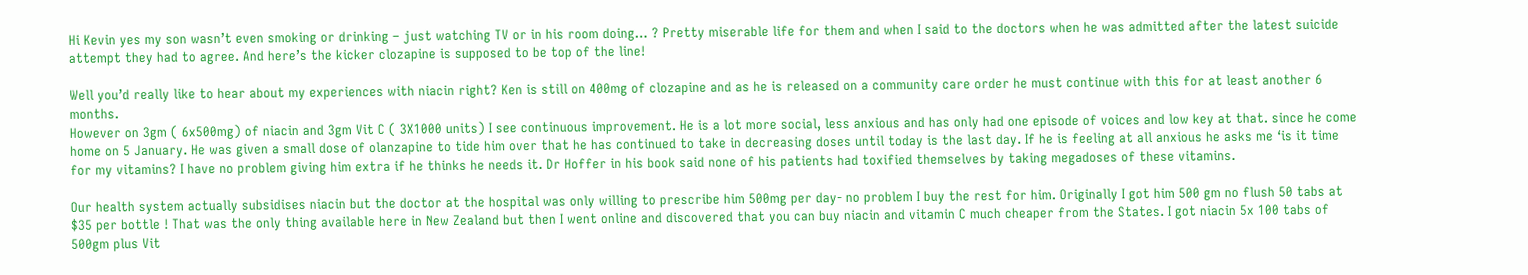Hi Kevin yes my son wasn’t even smoking or drinking – just watching TV or in his room doing… ? Pretty miserable life for them and when I said to the doctors when he was admitted after the latest suicide attempt they had to agree. And here’s the kicker clozapine is supposed to be top of the line!

Well you’d really like to hear about my experiences with niacin right? Ken is still on 400mg of clozapine and as he is released on a community care order he must continue with this for at least another 6 months.
However on 3gm ( 6x500mg) of niacin and 3gm Vit C ( 3X1000 units) I see continuous improvement. He is a lot more social, less anxious and has only had one episode of voices and low key at that. since he come home on 5 January. He was given a small dose of olanzapine to tide him over that he has continued to take in decreasing doses until today is the last day. If he is feeling at all anxious he asks me ‘is it time for my vitamins? I have no problem giving him extra if he thinks he needs it. Dr Hoffer in his book said none of his patients had toxified themselves by taking megadoses of these vitamins.

Our health system actually subsidises niacin but the doctor at the hospital was only willing to prescribe him 500mg per day- no problem I buy the rest for him. Originally I got him 500 gm no flush 50 tabs at $35 per bottle ! That was the only thing available here in New Zealand but then I went online and discovered that you can buy niacin and vitamin C much cheaper from the States. I got niacin 5x 100 tabs of 500gm plus Vit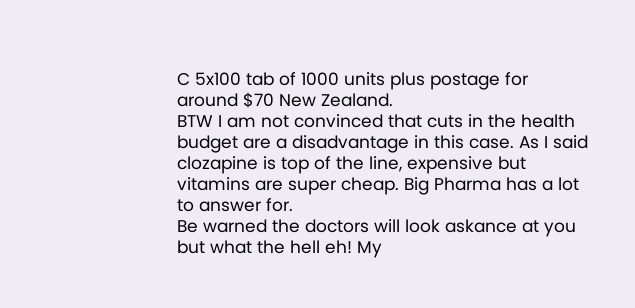C 5x100 tab of 1000 units plus postage for around $70 New Zealand.
BTW I am not convinced that cuts in the health budget are a disadvantage in this case. As I said clozapine is top of the line, expensive but vitamins are super cheap. Big Pharma has a lot to answer for.
Be warned the doctors will look askance at you but what the hell eh! My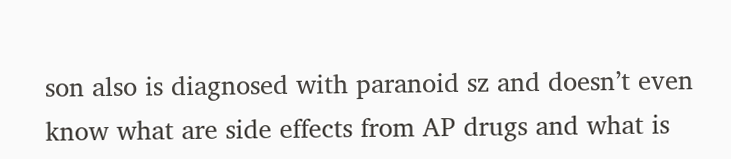son also is diagnosed with paranoid sz and doesn’t even know what are side effects from AP drugs and what is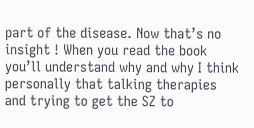part of the disease. Now that’s no insight ! When you read the book you’ll understand why and why I think personally that talking therapies and trying to get the SZ to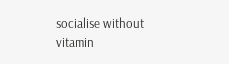socialise without vitamin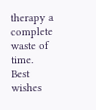therapy a complete waste of time.
Best wishes